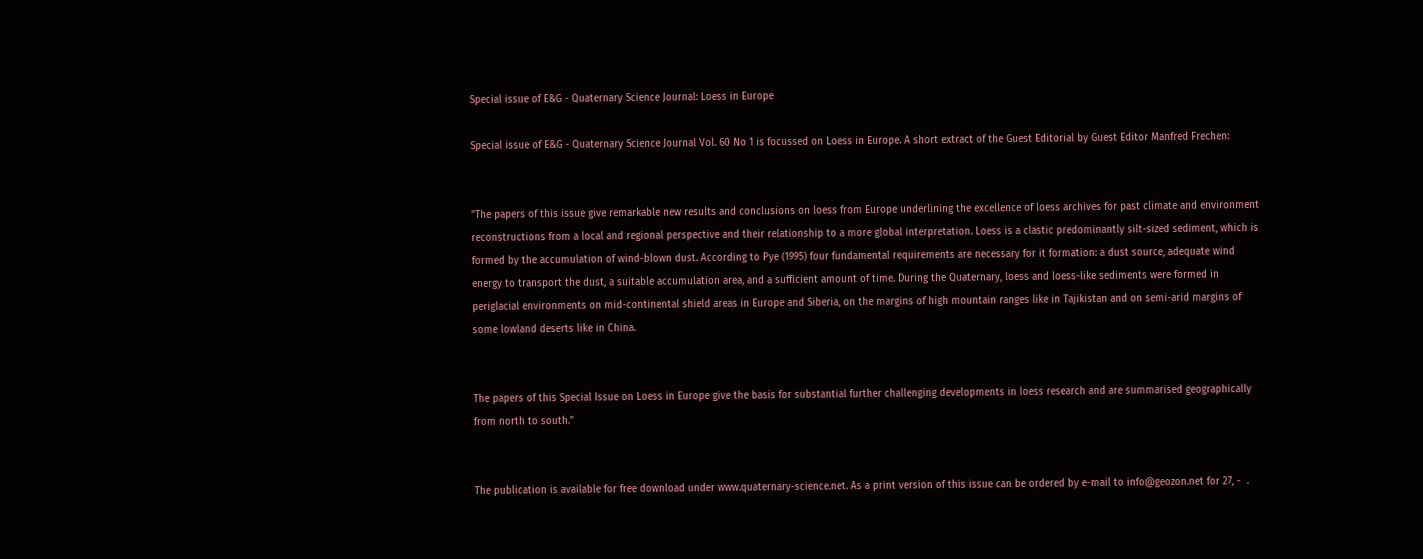Special issue of E&G - Quaternary Science Journal: Loess in Europe

Special issue of E&G - Quaternary Science Journal Vol. 60 No 1 is focussed on Loess in Europe. A short extract of the Guest Editorial by Guest Editor Manfred Frechen:


"The papers of this issue give remarkable new results and conclusions on loess from Europe underlining the excellence of loess archives for past climate and environment reconstructions from a local and regional perspective and their relationship to a more global interpretation. Loess is a clastic predominantly silt-sized sediment, which is formed by the accumulation of wind-blown dust. According to Pye (1995) four fundamental requirements are necessary for it formation: a dust source, adequate wind energy to transport the dust, a suitable accumulation area, and a sufficient amount of time. During the Quaternary, loess and loess-like sediments were formed in periglacial environments on mid-continental shield areas in Europe and Siberia, on the margins of high mountain ranges like in Tajikistan and on semi-arid margins of some lowland deserts like in China.


The papers of this Special Issue on Loess in Europe give the basis for substantial further challenging developments in loess research and are summarised geographically from north to south."


The publication is available for free download under www.quaternary-science.net. As a print version of this issue can be ordered by e-mail to info@geozon.net for 27, -  .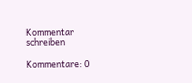Kommentar schreiben

Kommentare: 0